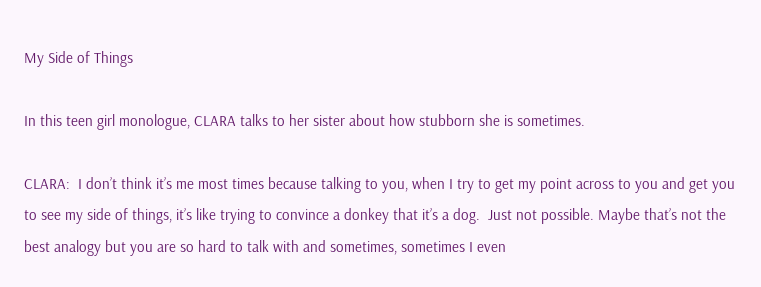My Side of Things

In this teen girl monologue, CLARA talks to her sister about how stubborn she is sometimes.

CLARA:  I don’t think it’s me most times because talking to you, when I try to get my point across to you and get you to see my side of things, it’s like trying to convince a donkey that it’s a dog.  Just not possible. Maybe that’s not the best analogy but you are so hard to talk with and sometimes, sometimes I even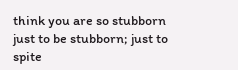think you are so stubborn just to be stubborn; just to spite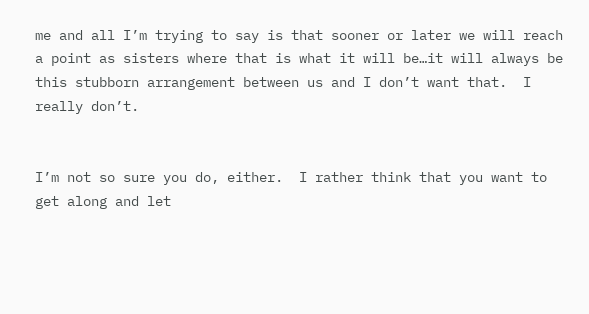me and all I’m trying to say is that sooner or later we will reach a point as sisters where that is what it will be…it will always be this stubborn arrangement between us and I don’t want that.  I really don’t.


I’m not so sure you do, either.  I rather think that you want to get along and let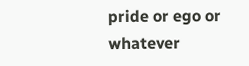pride or ego or whatever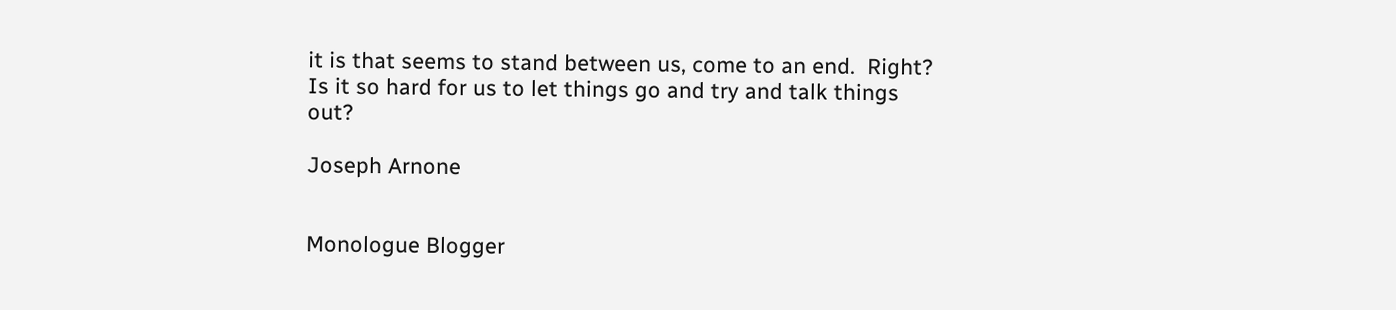it is that seems to stand between us, come to an end.  Right?  Is it so hard for us to let things go and try and talk things out?

Joseph Arnone


Monologue Blogger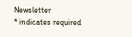Newsletter
* indicates required